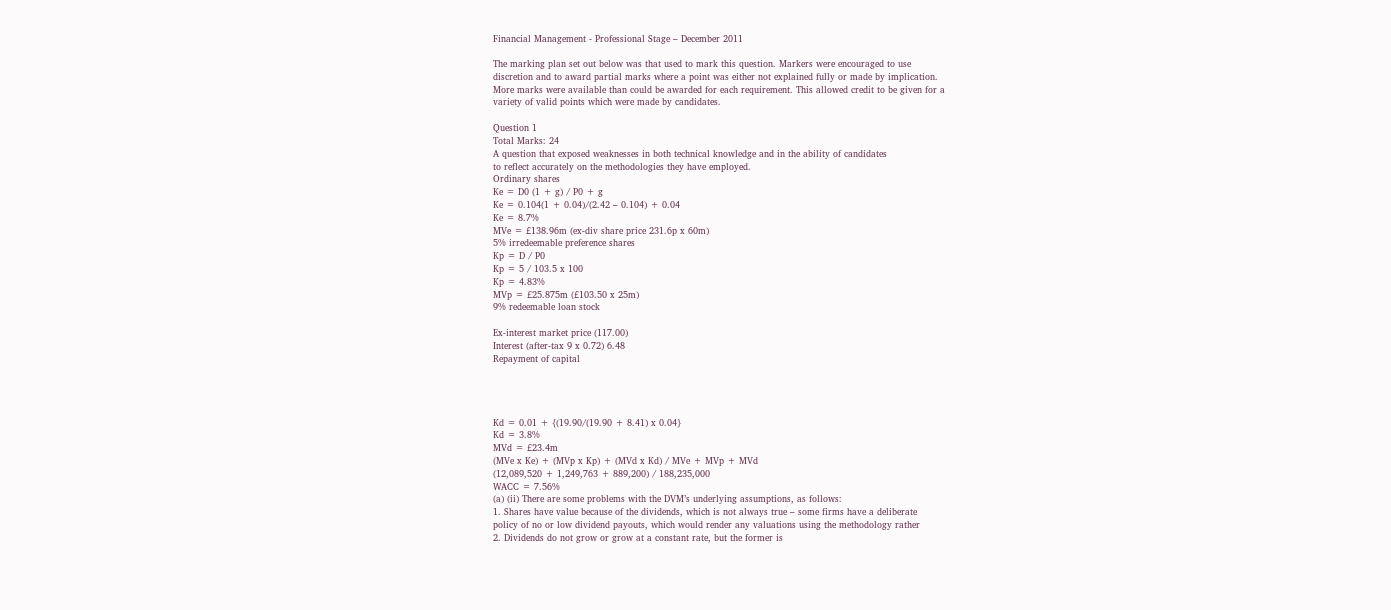Financial Management - Professional Stage – December 2011

The marking plan set out below was that used to mark this question. Markers were encouraged to use
discretion and to award partial marks where a point was either not explained fully or made by implication.
More marks were available than could be awarded for each requirement. This allowed credit to be given for a
variety of valid points which were made by candidates.

Question 1
Total Marks: 24
A question that exposed weaknesses in both technical knowledge and in the ability of candidates
to reflect accurately on the methodologies they have employed.
Ordinary shares
Ke = D0 (1 + g) / P0 + g
Ke = 0.104(1 + 0.04)/(2.42 – 0.104) + 0.04
Ke = 8.7%
MVe = £138.96m (ex-div share price 231.6p x 60m)
5% irredeemable preference shares
Kp = D / P0
Kp = 5 / 103.5 x 100
Kp = 4.83%
MVp = £25.875m (£103.50 x 25m)
9% redeemable loan stock

Ex-interest market price (117.00)
Interest (after-tax 9 x 0.72) 6.48
Repayment of capital




Kd = 0.01 + {(19.90/(19.90 + 8.41) x 0.04}
Kd = 3.8%
MVd = £23.4m
(MVe x Ke) + (MVp x Kp) + (MVd x Kd) / MVe + MVp + MVd
(12,089,520 + 1,249,763 + 889,200) / 188,235,000
WACC = 7.56%
(a) (ii) There are some problems with the DVM’s underlying assumptions, as follows:
1. Shares have value because of the dividends, which is not always true – some firms have a deliberate
policy of no or low dividend payouts, which would render any valuations using the methodology rather
2. Dividends do not grow or grow at a constant rate, but the former is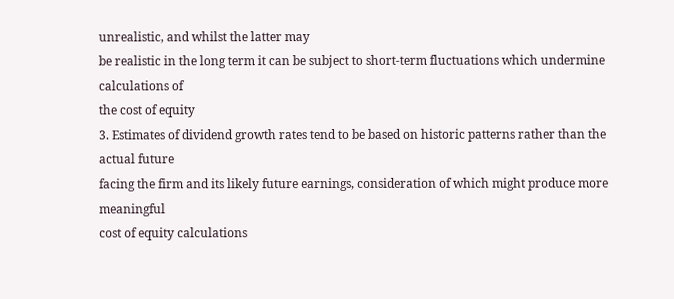unrealistic, and whilst the latter may
be realistic in the long term it can be subject to short-term fluctuations which undermine calculations of
the cost of equity
3. Estimates of dividend growth rates tend to be based on historic patterns rather than the actual future
facing the firm and its likely future earnings, consideration of which might produce more meaningful
cost of equity calculations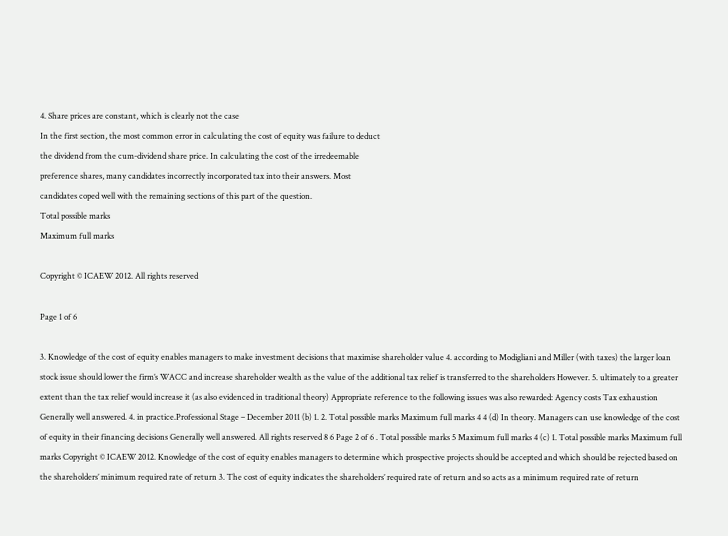4. Share prices are constant, which is clearly not the case
In the first section, the most common error in calculating the cost of equity was failure to deduct
the dividend from the cum-dividend share price. In calculating the cost of the irredeemable
preference shares, many candidates incorrectly incorporated tax into their answers. Most
candidates coped well with the remaining sections of this part of the question.
Total possible marks
Maximum full marks

Copyright © ICAEW 2012. All rights reserved

Page 1 of 6

3. Knowledge of the cost of equity enables managers to make investment decisions that maximise shareholder value 4. according to Modigliani and Miller (with taxes) the larger loan stock issue should lower the firm’s WACC and increase shareholder wealth as the value of the additional tax relief is transferred to the shareholders However. 5. ultimately to a greater extent than the tax relief would increase it (as also evidenced in traditional theory) Appropriate reference to the following issues was also rewarded: Agency costs Tax exhaustion Generally well answered. 4. in practice.Professional Stage – December 2011 (b) 1. 2. Total possible marks Maximum full marks 4 4 (d) In theory. Managers can use knowledge of the cost of equity in their financing decisions Generally well answered. All rights reserved 8 6 Page 2 of 6 . Total possible marks 5 Maximum full marks 4 (c) 1. Total possible marks Maximum full marks Copyright © ICAEW 2012. Knowledge of the cost of equity enables managers to determine which prospective projects should be accepted and which should be rejected based on the shareholders’ minimum required rate of return 3. The cost of equity indicates the shareholders’ required rate of return and so acts as a minimum required rate of return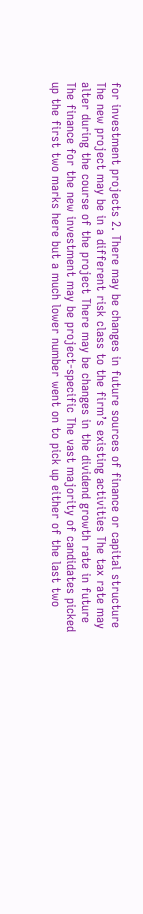for investment projects 2. There may be changes in future sources of finance or capital structure The new project may be in a different risk class to the firm’s existing activities The tax rate may alter during the course of the project There may be changes in the dividend growth rate in future The finance for the new investment may be project-specific The vast majority of candidates picked up the first two marks here but a much lower number went on to pick up either of the last two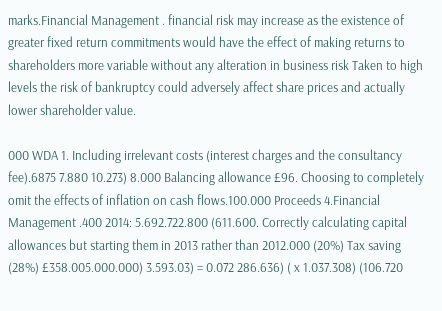marks.Financial Management . financial risk may increase as the existence of greater fixed return commitments would have the effect of making returns to shareholders more variable without any alteration in business risk Taken to high levels the risk of bankruptcy could adversely affect share prices and actually lower shareholder value.

000 WDA 1. Including irrelevant costs (interest charges and the consultancy fee).6875 7.880 10.273) 8.000 Balancing allowance £96. Choosing to completely omit the effects of inflation on cash flows.100.000 Proceeds 4.Financial Management .400 2014: 5.692.722.800 (611.600. Correctly calculating capital allowances but starting them in 2013 rather than 2012.000 (20%) Tax saving (28%) £358.005.000.000) 3.593.03) = 0.072 286.636) ( x 1.037.308) (106.720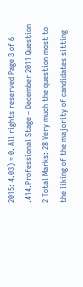2015: 4.03) = 0. All rights reserved Page 3 of 6 .414.Professional Stage – December 2011 Question 2 Total Marks: 28 Very much the question most to the liking of the majority of candidates sitting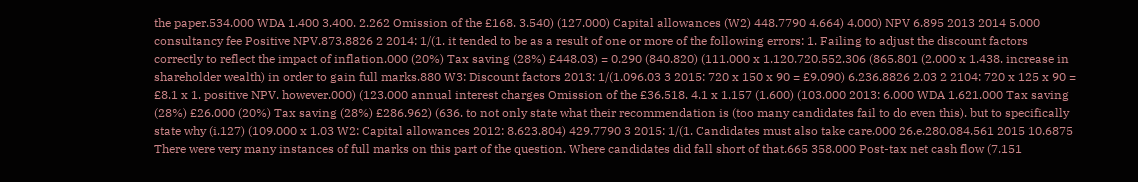the paper.534.000 WDA 1.400 3.400. 2.262 Omission of the £168. 3.540) (127.000) Capital allowances (W2) 448.7790 4.664) 4.000) NPV 6.895 2013 2014 5.000 consultancy fee Positive NPV.873.8826 2 2014: 1/(1. it tended to be as a result of one or more of the following errors: 1. Failing to adjust the discount factors correctly to reflect the impact of inflation.000 (20%) Tax saving (28%) £448.03) = 0.290 (840.820) (111.000 x 1.120.720.552.306 (865.801 (2.000 x 1.438. increase in shareholder wealth) in order to gain full marks.880 W3: Discount factors 2013: 1/(1.096.03 3 2015: 720 x 150 x 90 = £9.090) 6.236.8826 2.03 2 2104: 720 x 125 x 90 = £8.1 x 1. positive NPV. however.000) (123.000 annual interest charges Omission of the £36.518. 4.1 x 1.157 (1.600) (103.000 2013: 6.000 WDA 1.621.000 Tax saving (28%) £26.000 (20%) Tax saving (28%) £286.962) (636. to not only state what their recommendation is (too many candidates fail to do even this). but to specifically state why (i.127) (109.000 x 1.03 W2: Capital allowances 2012: 8.623.804) 429.7790 3 2015: 1/(1. Candidates must also take care.000 26.e.280.084.561 2015 10.6875 There were very many instances of full marks on this part of the question. Where candidates did fall short of that.665 358.000 Post-tax net cash flow (7.151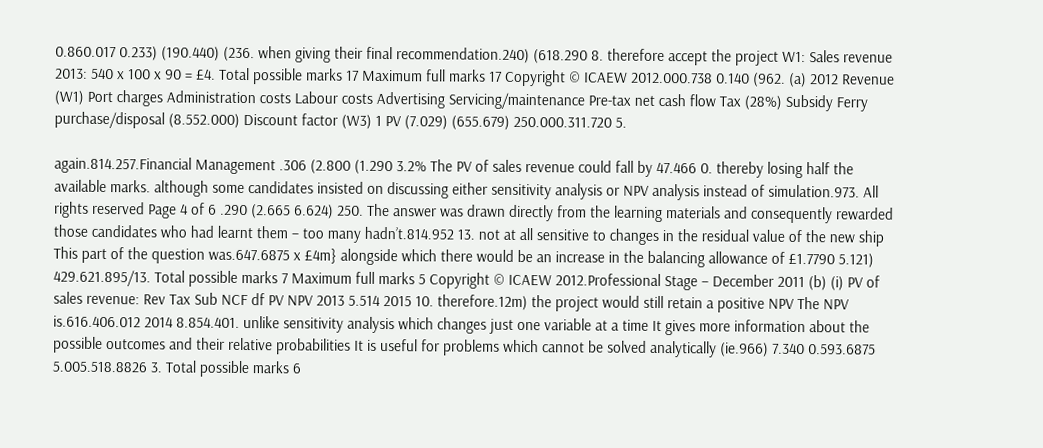0.860.017 0.233) (190.440) (236. when giving their final recommendation.240) (618.290 8. therefore accept the project W1: Sales revenue 2013: 540 x 100 x 90 = £4. Total possible marks 17 Maximum full marks 17 Copyright © ICAEW 2012.000.738 0.140 (962. (a) 2012 Revenue (W1) Port charges Administration costs Labour costs Advertising Servicing/maintenance Pre-tax net cash flow Tax (28%) Subsidy Ferry purchase/disposal (8.552.000) Discount factor (W3) 1 PV (7.029) (655.679) 250.000.311.720 5.

again.814.257.Financial Management .306 (2.800 (1.290 3.2% The PV of sales revenue could fall by 47.466 0. thereby losing half the available marks. although some candidates insisted on discussing either sensitivity analysis or NPV analysis instead of simulation.973. All rights reserved Page 4 of 6 .290 (2.665 6.624) 250. The answer was drawn directly from the learning materials and consequently rewarded those candidates who had learnt them – too many hadn’t.814.952 13. not at all sensitive to changes in the residual value of the new ship This part of the question was.647.6875 x £4m} alongside which there would be an increase in the balancing allowance of £1.7790 5.121) 429.621.895/13. Total possible marks 7 Maximum full marks 5 Copyright © ICAEW 2012.Professional Stage – December 2011 (b) (i) PV of sales revenue: Rev Tax Sub NCF df PV NPV 2013 5.514 2015 10. therefore.12m) the project would still retain a positive NPV The NPV is.616.406.012 2014 8.854.401. unlike sensitivity analysis which changes just one variable at a time It gives more information about the possible outcomes and their relative probabilities It is useful for problems which cannot be solved analytically (ie.966) 7.340 0.593.6875 5.005.518.8826 3. Total possible marks 6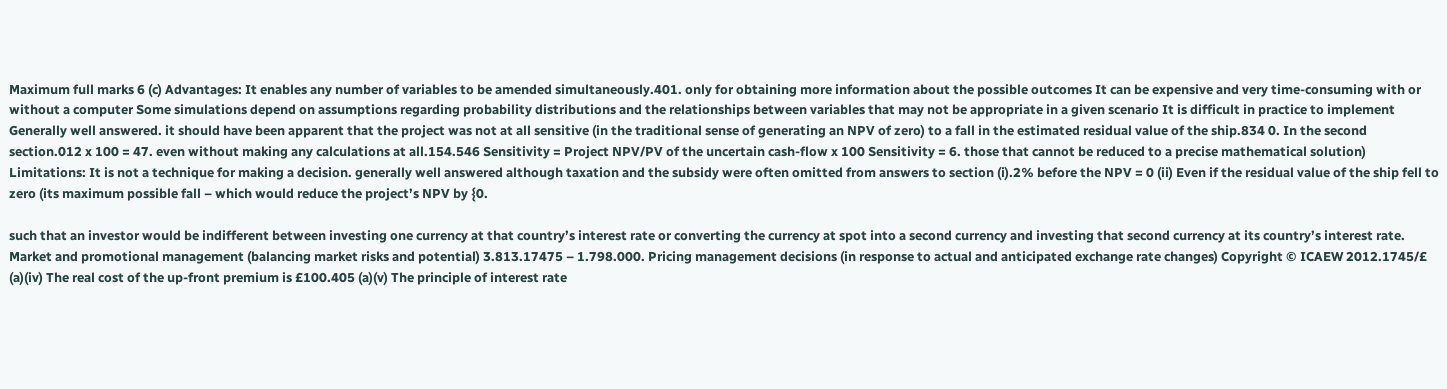Maximum full marks 6 (c) Advantages: It enables any number of variables to be amended simultaneously.401. only for obtaining more information about the possible outcomes It can be expensive and very time-consuming with or without a computer Some simulations depend on assumptions regarding probability distributions and the relationships between variables that may not be appropriate in a given scenario It is difficult in practice to implement Generally well answered. it should have been apparent that the project was not at all sensitive (in the traditional sense of generating an NPV of zero) to a fall in the estimated residual value of the ship.834 0. In the second section.012 x 100 = 47. even without making any calculations at all.154.546 Sensitivity = Project NPV/PV of the uncertain cash-flow x 100 Sensitivity = 6. those that cannot be reduced to a precise mathematical solution) Limitations: It is not a technique for making a decision. generally well answered although taxation and the subsidy were often omitted from answers to section (i).2% before the NPV = 0 (ii) Even if the residual value of the ship fell to zero (its maximum possible fall – which would reduce the project’s NPV by {0.

such that an investor would be indifferent between investing one currency at that country’s interest rate or converting the currency at spot into a second currency and investing that second currency at its country’s interest rate. Market and promotional management (balancing market risks and potential) 3.813.17475 – 1.798.000. Pricing management decisions (in response to actual and anticipated exchange rate changes) Copyright © ICAEW 2012.1745/£ (a)(iv) The real cost of the up-front premium is £100.405 (a)(v) The principle of interest rate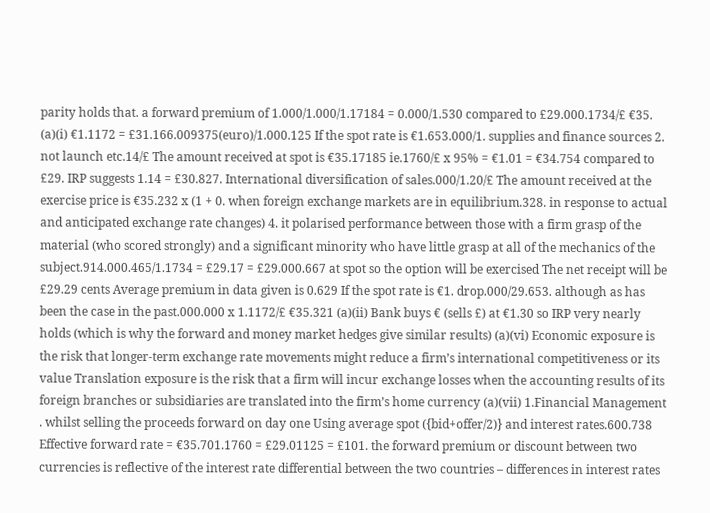parity holds that. a forward premium of 1.000/1.000/1.17184 = 0.000/1.530 compared to £29.000.1734/£ €35. (a)(i) €1.1172 = £31.166.009375(euro)/1.000.125 If the spot rate is €1.653.000/1. supplies and finance sources 2. not launch etc.14/£ The amount received at spot is €35.17185 ie.1760/£ x 95% = €1.01 = €34.754 compared to £29. IRP suggests 1.14 = £30.827. International diversification of sales.000/1.20/£ The amount received at the exercise price is €35.232 x (1 + 0. when foreign exchange markets are in equilibrium.328. in response to actual and anticipated exchange rate changes) 4. it polarised performance between those with a firm grasp of the material (who scored strongly) and a significant minority who have little grasp at all of the mechanics of the subject.914.000.465/1.1734 = £29.17 = £29.000.667 at spot so the option will be exercised The net receipt will be £29.29 cents Average premium in data given is 0.629 If the spot rate is €1. drop.000/29.653. although as has been the case in the past.000.000 x 1.1172/£ €35.321 (a)(ii) Bank buys € (sells £) at €1.30 so IRP very nearly holds (which is why the forward and money market hedges give similar results) (a)(vi) Economic exposure is the risk that longer-term exchange rate movements might reduce a firm’s international competitiveness or its value Translation exposure is the risk that a firm will incur exchange losses when the accounting results of its foreign branches or subsidiaries are translated into the firm’s home currency (a)(vii) 1.Financial Management . whilst selling the proceeds forward on day one Using average spot ({bid+offer/2)} and interest rates.600.738 Effective forward rate = €35.701.1760 = £29.01125 = £101. the forward premium or discount between two currencies is reflective of the interest rate differential between the two countries – differences in interest rates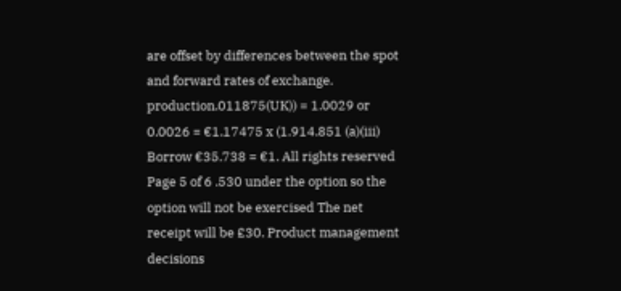are offset by differences between the spot and forward rates of exchange. production.011875(UK)) = 1.0029 or 0.0026 = €1.17475 x (1.914.851 (a)(iii) Borrow €35.738 = €1. All rights reserved Page 5 of 6 .530 under the option so the option will not be exercised The net receipt will be £30. Product management decisions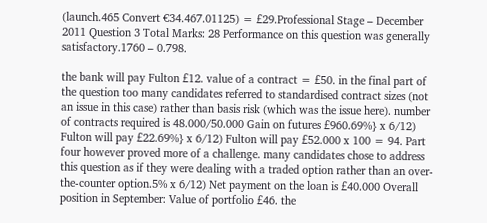(launch.465 Convert €34.467.01125) = £29.Professional Stage – December 2011 Question 3 Total Marks: 28 Performance on this question was generally satisfactory.1760 – 0.798.

the bank will pay Fulton £12. value of a contract = £50. in the final part of the question too many candidates referred to standardised contract sizes (not an issue in this case) rather than basis risk (which was the issue here). number of contracts required is 48.000/50.000 Gain on futures £960.69%} x 6/12) Fulton will pay £22.69%} x 6/12) Fulton will pay £52.000 x 100 = 94. Part four however proved more of a challenge. many candidates chose to address this question as if they were dealing with a traded option rather than an over-the-counter option.5% x 6/12) Net payment on the loan is £40.000 Overall position in September: Value of portfolio £46. the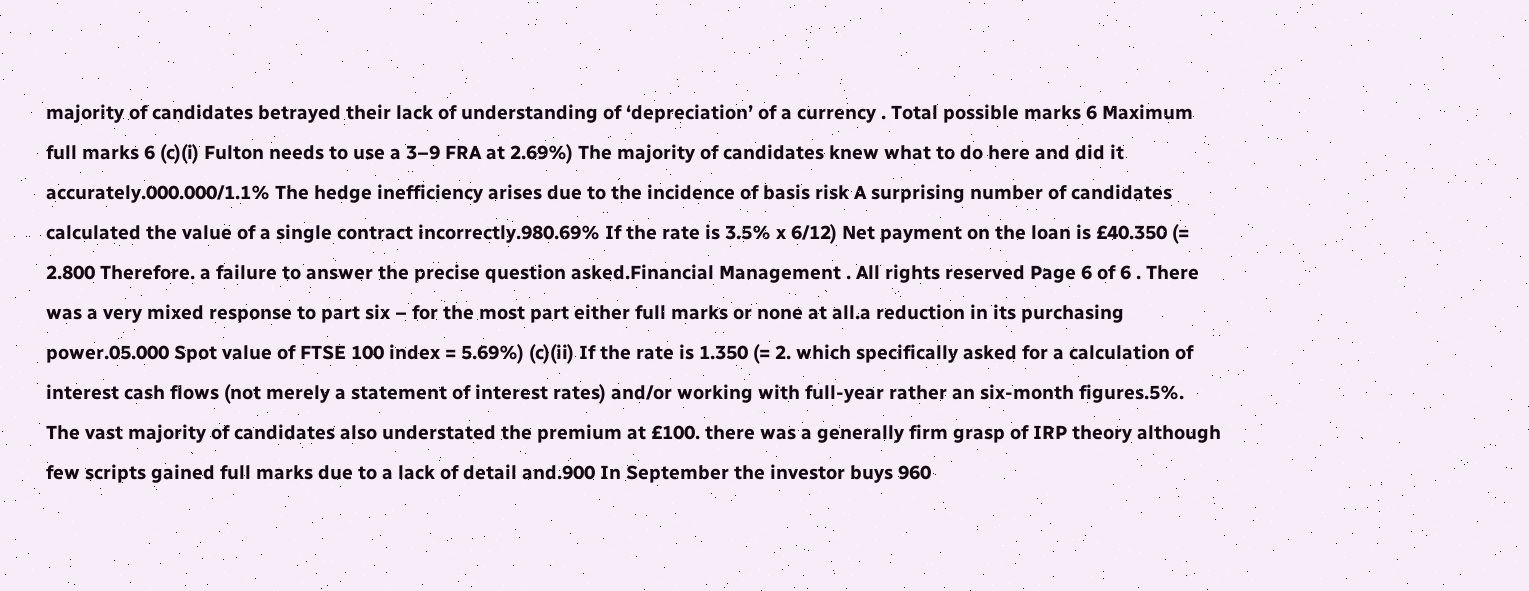majority of candidates betrayed their lack of understanding of ‘depreciation’ of a currency . Total possible marks 6 Maximum full marks 6 (c)(i) Fulton needs to use a 3–9 FRA at 2.69%) The majority of candidates knew what to do here and did it accurately.000.000/1.1% The hedge inefficiency arises due to the incidence of basis risk A surprising number of candidates calculated the value of a single contract incorrectly.980.69% If the rate is 3.5% x 6/12) Net payment on the loan is £40.350 (= 2.800 Therefore. a failure to answer the precise question asked.Financial Management . All rights reserved Page 6 of 6 . There was a very mixed response to part six – for the most part either full marks or none at all.a reduction in its purchasing power.05.000 Spot value of FTSE 100 index = 5.69%) (c)(ii) If the rate is 1.350 (= 2. which specifically asked for a calculation of interest cash flows (not merely a statement of interest rates) and/or working with full-year rather an six-month figures.5%. The vast majority of candidates also understated the premium at £100. there was a generally firm grasp of IRP theory although few scripts gained full marks due to a lack of detail and.900 In September the investor buys 960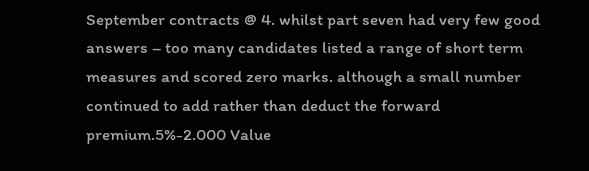September contracts @ 4. whilst part seven had very few good answers – too many candidates listed a range of short term measures and scored zero marks. although a small number continued to add rather than deduct the forward premium.5%-2.000 Value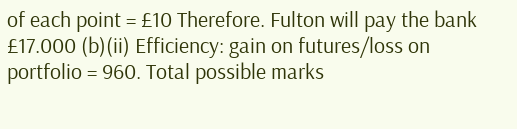of each point = £10 Therefore. Fulton will pay the bank £17.000 (b)(ii) Efficiency: gain on futures/loss on portfolio = 960. Total possible marks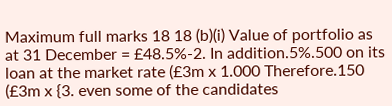Maximum full marks 18 18 (b)(i) Value of portfolio as at 31 December = £48.5%-2. In addition.5%.500 on its loan at the market rate (£3m x 1.000 Therefore.150 (£3m x {3. even some of the candidates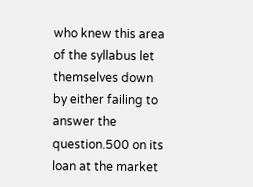who knew this area of the syllabus let themselves down by either failing to answer the question.500 on its loan at the market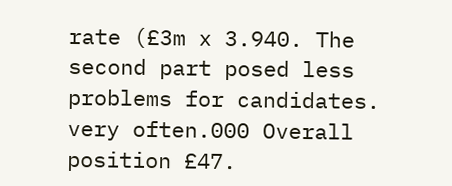rate (£3m x 3.940. The second part posed less problems for candidates. very often.000 Overall position £47.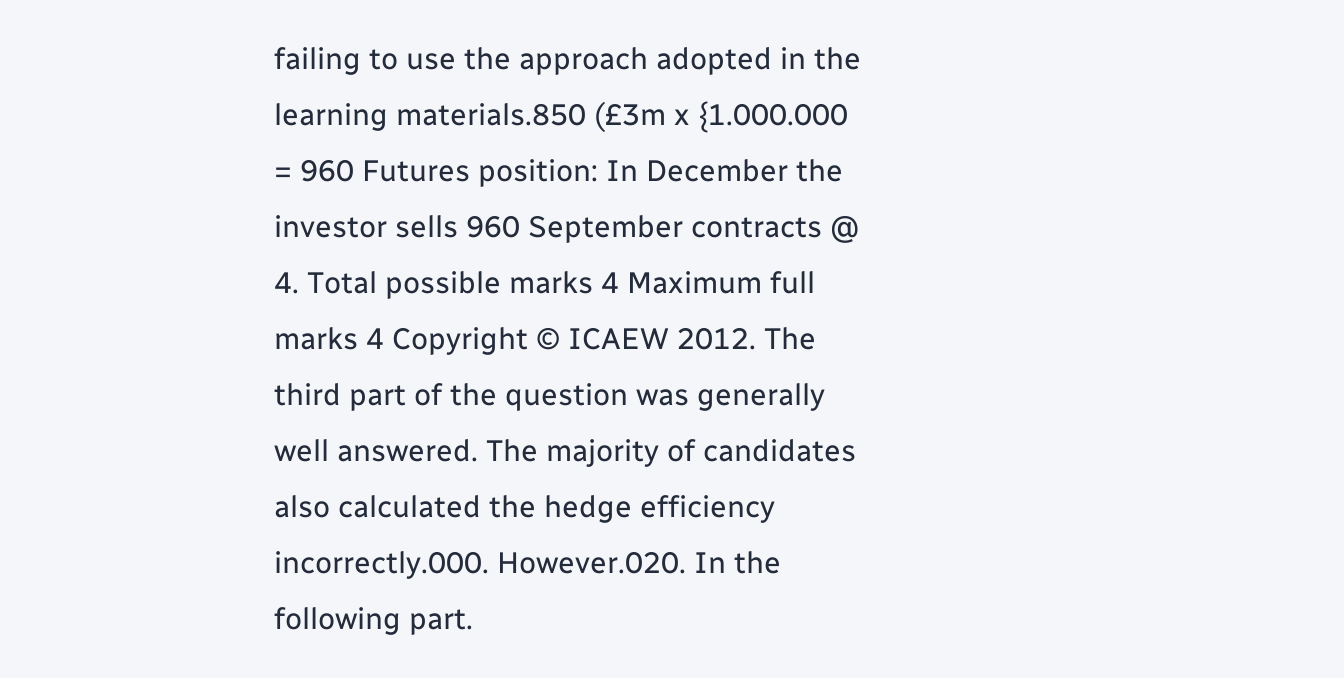failing to use the approach adopted in the learning materials.850 (£3m x {1.000.000 = 960 Futures position: In December the investor sells 960 September contracts @ 4. Total possible marks 4 Maximum full marks 4 Copyright © ICAEW 2012. The third part of the question was generally well answered. The majority of candidates also calculated the hedge efficiency incorrectly.000. However.020. In the following part.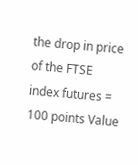the drop in price of the FTSE index futures = 100 points Value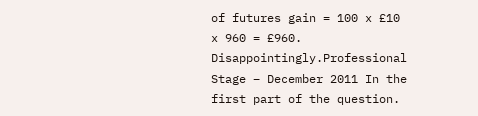of futures gain = 100 x £10 x 960 = £960. Disappointingly.Professional Stage – December 2011 In the first part of the question.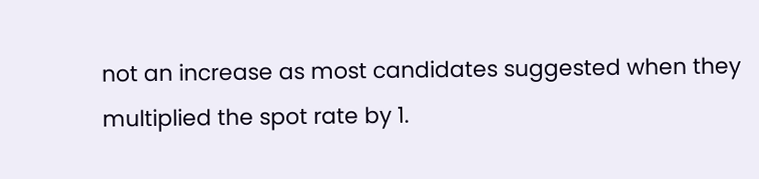not an increase as most candidates suggested when they multiplied the spot rate by 1.